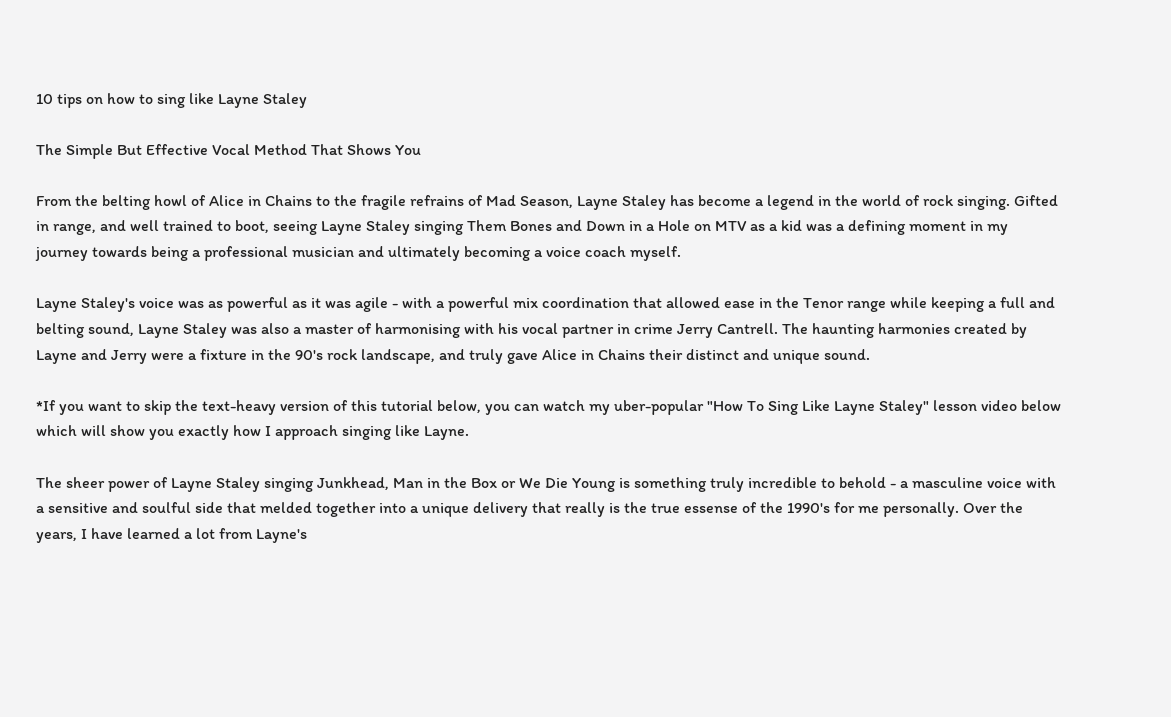10 tips on how to sing like Layne Staley

The Simple But Effective Vocal Method That Shows You

From the belting howl of Alice in Chains to the fragile refrains of Mad Season, Layne Staley has become a legend in the world of rock singing. Gifted in range, and well trained to boot, seeing Layne Staley singing Them Bones and Down in a Hole on MTV as a kid was a defining moment in my journey towards being a professional musician and ultimately becoming a voice coach myself.

Layne Staley's voice was as powerful as it was agile - with a powerful mix coordination that allowed ease in the Tenor range while keeping a full and belting sound, Layne Staley was also a master of harmonising with his vocal partner in crime Jerry Cantrell. The haunting harmonies created by Layne and Jerry were a fixture in the 90's rock landscape, and truly gave Alice in Chains their distinct and unique sound.

*If you want to skip the text-heavy version of this tutorial below, you can watch my uber-popular "How To Sing Like Layne Staley" lesson video below which will show you exactly how I approach singing like Layne.

The sheer power of Layne Staley singing Junkhead, Man in the Box or We Die Young is something truly incredible to behold - a masculine voice with a sensitive and soulful side that melded together into a unique delivery that really is the true essense of the 1990's for me personally. Over the years, I have learned a lot from Layne's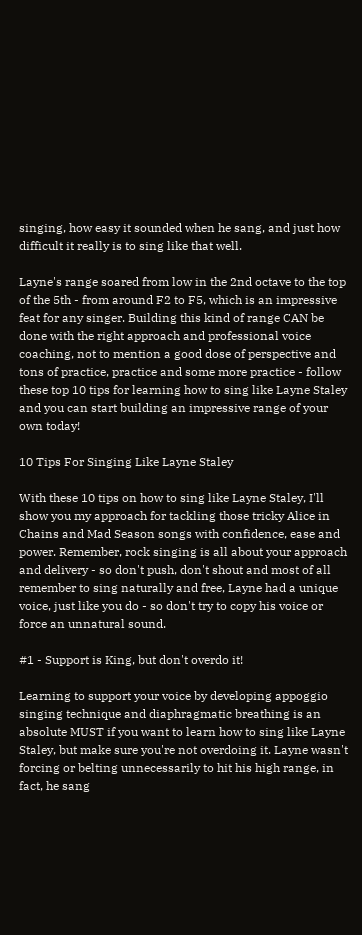singing, how easy it sounded when he sang, and just how difficult it really is to sing like that well.

Layne's range soared from low in the 2nd octave to the top of the 5th - from around F2 to F5, which is an impressive feat for any singer. Building this kind of range CAN be done with the right approach and professional voice coaching, not to mention a good dose of perspective and tons of practice, practice and some more practice - follow these top 10 tips for learning how to sing like Layne Staley and you can start building an impressive range of your own today!

10 Tips For Singing Like Layne Staley

With these 10 tips on how to sing like Layne Staley, I'll show you my approach for tackling those tricky Alice in Chains and Mad Season songs with confidence, ease and power. Remember, rock singing is all about your approach and delivery - so don't push, don't shout and most of all remember to sing naturally and free, Layne had a unique voice, just like you do - so don't try to copy his voice or force an unnatural sound.

#1 - Support is King, but don't overdo it!

Learning to support your voice by developing appoggio singing technique and diaphragmatic breathing is an absolute MUST if you want to learn how to sing like Layne Staley, but make sure you're not overdoing it. Layne wasn't forcing or belting unnecessarily to hit his high range, in fact, he sang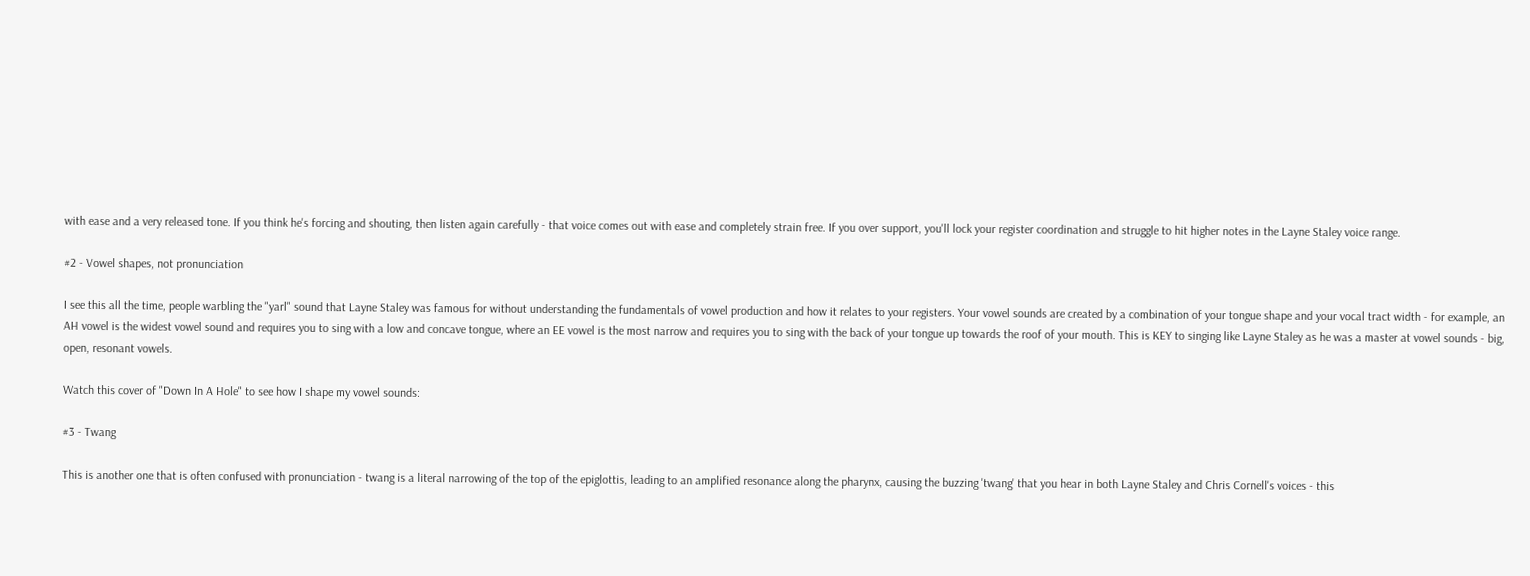with ease and a very released tone. If you think he's forcing and shouting, then listen again carefully - that voice comes out with ease and completely strain free. If you over support, you'll lock your register coordination and struggle to hit higher notes in the Layne Staley voice range.

#2 - Vowel shapes, not pronunciation

I see this all the time, people warbling the "yarl" sound that Layne Staley was famous for without understanding the fundamentals of vowel production and how it relates to your registers. Your vowel sounds are created by a combination of your tongue shape and your vocal tract width - for example, an AH vowel is the widest vowel sound and requires you to sing with a low and concave tongue, where an EE vowel is the most narrow and requires you to sing with the back of your tongue up towards the roof of your mouth. This is KEY to singing like Layne Staley as he was a master at vowel sounds - big, open, resonant vowels.

Watch this cover of "Down In A Hole" to see how I shape my vowel sounds:

#3 - Twang

This is another one that is often confused with pronunciation - twang is a literal narrowing of the top of the epiglottis, leading to an amplified resonance along the pharynx, causing the buzzing 'twang' that you hear in both Layne Staley and Chris Cornell's voices - this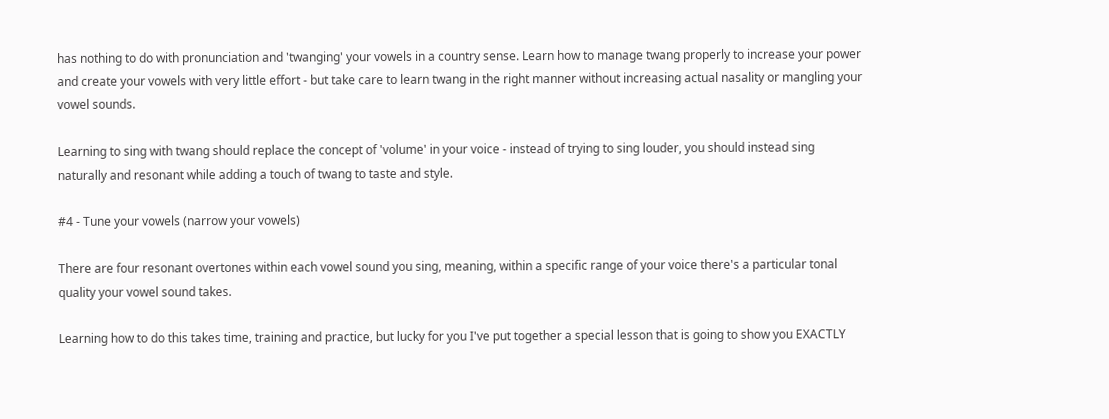has nothing to do with pronunciation and 'twanging' your vowels in a country sense. Learn how to manage twang properly to increase your power and create your vowels with very little effort - but take care to learn twang in the right manner without increasing actual nasality or mangling your vowel sounds.

Learning to sing with twang should replace the concept of 'volume' in your voice - instead of trying to sing louder, you should instead sing naturally and resonant while adding a touch of twang to taste and style.

#4 - Tune your vowels (narrow your vowels)

There are four resonant overtones within each vowel sound you sing, meaning, within a specific range of your voice there's a particular tonal quality your vowel sound takes.

Learning how to do this takes time, training and practice, but lucky for you I've put together a special lesson that is going to show you EXACTLY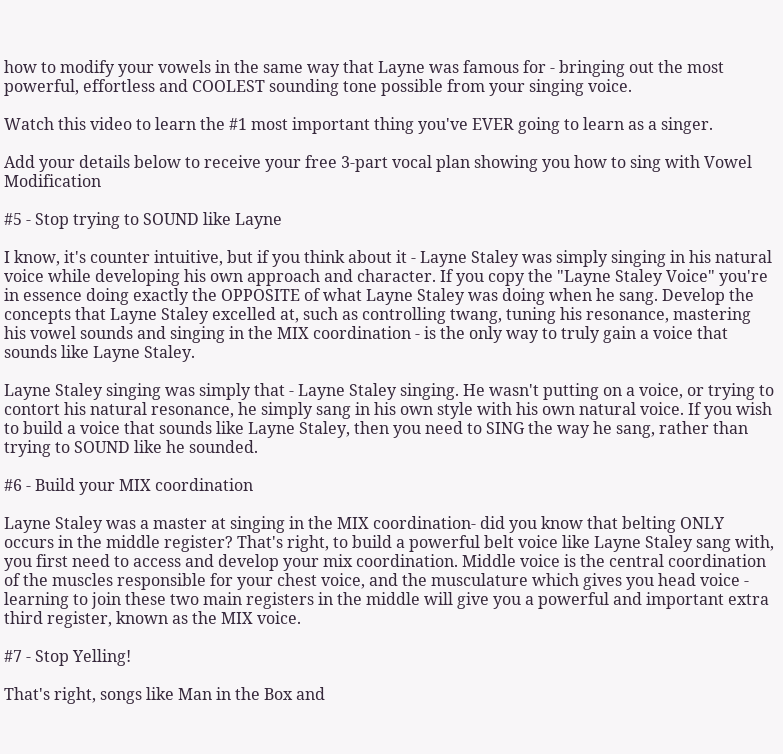how to modify your vowels in the same way that Layne was famous for - bringing out the most powerful, effortless and COOLEST sounding tone possible from your singing voice.

Watch this video to learn the #1 most important thing you've EVER going to learn as a singer.

Add your details below to receive your free 3-part vocal plan showing you how to sing with Vowel Modification

#5 - Stop trying to SOUND like Layne

I know, it's counter intuitive, but if you think about it - Layne Staley was simply singing in his natural voice while developing his own approach and character. If you copy the "Layne Staley Voice" you're in essence doing exactly the OPPOSITE of what Layne Staley was doing when he sang. Develop the concepts that Layne Staley excelled at, such as controlling twang, tuning his resonance, mastering his vowel sounds and singing in the MIX coordination - is the only way to truly gain a voice that sounds like Layne Staley.

Layne Staley singing was simply that - Layne Staley singing. He wasn't putting on a voice, or trying to contort his natural resonance, he simply sang in his own style with his own natural voice. If you wish to build a voice that sounds like Layne Staley, then you need to SING the way he sang, rather than trying to SOUND like he sounded.

#6 - Build your MIX coordination

Layne Staley was a master at singing in the MIX coordination- did you know that belting ONLY occurs in the middle register? That's right, to build a powerful belt voice like Layne Staley sang with, you first need to access and develop your mix coordination. Middle voice is the central coordination of the muscles responsible for your chest voice, and the musculature which gives you head voice - learning to join these two main registers in the middle will give you a powerful and important extra third register, known as the MIX voice.

#7 - Stop Yelling!

That's right, songs like Man in the Box and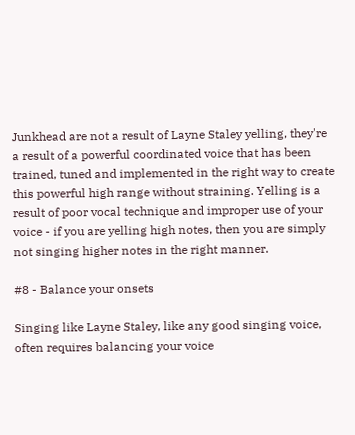Junkhead are not a result of Layne Staley yelling, they're a result of a powerful coordinated voice that has been trained, tuned and implemented in the right way to create this powerful high range without straining. Yelling is a result of poor vocal technique and improper use of your voice - if you are yelling high notes, then you are simply not singing higher notes in the right manner.

#8 - Balance your onsets

Singing like Layne Staley, like any good singing voice, often requires balancing your voice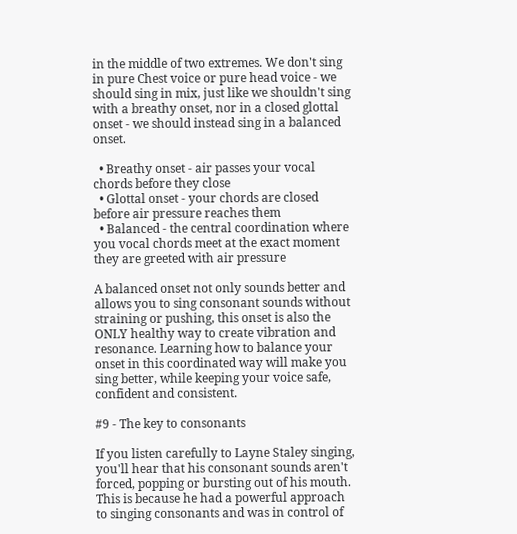in the middle of two extremes. We don't sing in pure Chest voice or pure head voice - we should sing in mix, just like we shouldn't sing with a breathy onset, nor in a closed glottal onset - we should instead sing in a balanced onset.

  • Breathy onset - air passes your vocal chords before they close
  • Glottal onset - your chords are closed before air pressure reaches them
  • Balanced - the central coordination where you vocal chords meet at the exact moment they are greeted with air pressure

A balanced onset not only sounds better and allows you to sing consonant sounds without straining or pushing, this onset is also the ONLY healthy way to create vibration and resonance. Learning how to balance your onset in this coordinated way will make you sing better, while keeping your voice safe, confident and consistent.

#9 - The key to consonants

If you listen carefully to Layne Staley singing, you'll hear that his consonant sounds aren't forced, popping or bursting out of his mouth. This is because he had a powerful approach to singing consonants and was in control of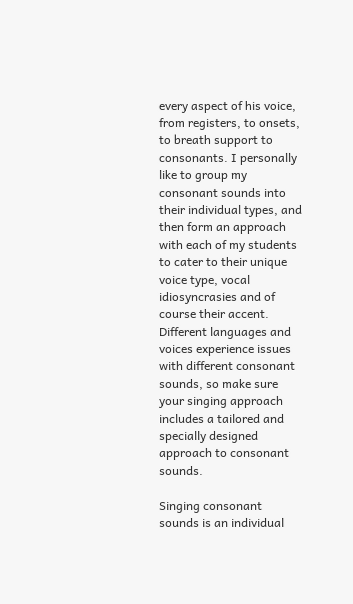every aspect of his voice, from registers, to onsets, to breath support to consonants. I personally like to group my consonant sounds into their individual types, and then form an approach with each of my students to cater to their unique voice type, vocal idiosyncrasies and of course their accent. Different languages and voices experience issues with different consonant sounds, so make sure your singing approach includes a tailored and specially designed approach to consonant sounds.

Singing consonant sounds is an individual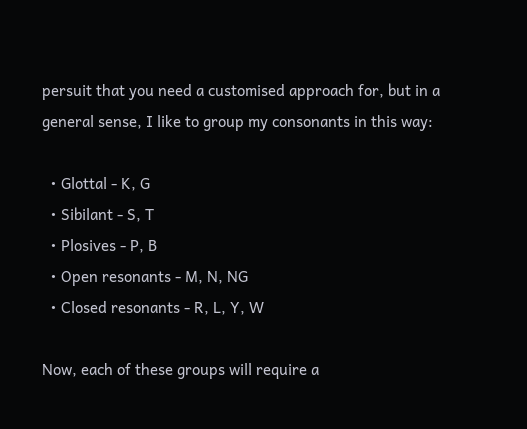persuit that you need a customised approach for, but in a general sense, I like to group my consonants in this way:

  • Glottal - K, G
  • Sibilant - S, T
  • Plosives - P, B
  • Open resonants - M, N, NG
  • Closed resonants - R, L, Y, W

Now, each of these groups will require a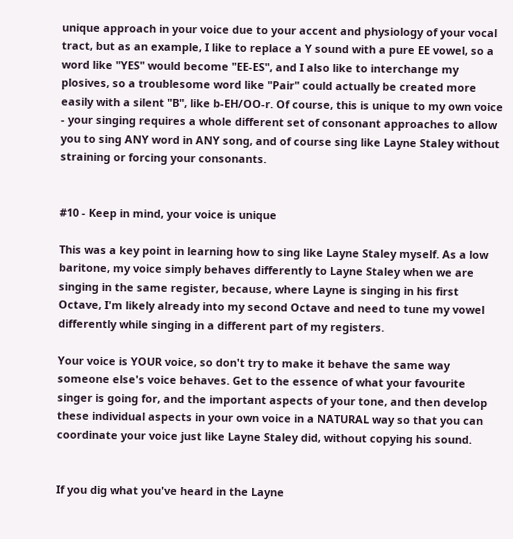unique approach in your voice due to your accent and physiology of your vocal tract, but as an example, I like to replace a Y sound with a pure EE vowel, so a word like "YES" would become "EE-ES", and I also like to interchange my plosives, so a troublesome word like "Pair" could actually be created more easily with a silent "B", like b-EH/OO-r. Of course, this is unique to my own voice - your singing requires a whole different set of consonant approaches to allow you to sing ANY word in ANY song, and of course sing like Layne Staley without straining or forcing your consonants.


#10 - Keep in mind, your voice is unique

This was a key point in learning how to sing like Layne Staley myself. As a low baritone, my voice simply behaves differently to Layne Staley when we are singing in the same register, because, where Layne is singing in his first Octave, I'm likely already into my second Octave and need to tune my vowel differently while singing in a different part of my registers.

Your voice is YOUR voice, so don't try to make it behave the same way someone else's voice behaves. Get to the essence of what your favourite singer is going for, and the important aspects of your tone, and then develop these individual aspects in your own voice in a NATURAL way so that you can coordinate your voice just like Layne Staley did, without copying his sound.


If you dig what you've heard in the Layne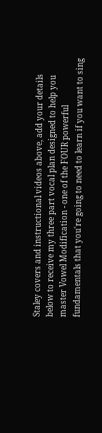Staley covers and instructional videos above, add your details below to receive my three part vocal plan designed to help you master Vowel Modification - one of the FOUR powerful fundamentals that you're going to need to learn if you want to sing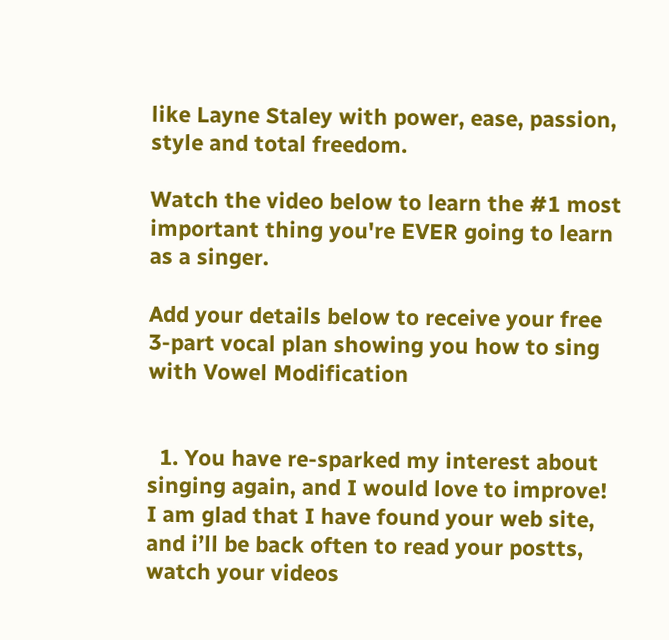like Layne Staley with power, ease, passion, style and total freedom.

Watch the video below to learn the #1 most important thing you're EVER going to learn as a singer.

Add your details below to receive your free 3-part vocal plan showing you how to sing with Vowel Modification


  1. You have re-sparked my interest about singing again, and I would love to improve! I am glad that I have found your web site, and i’ll be back often to read your postts, watch your videos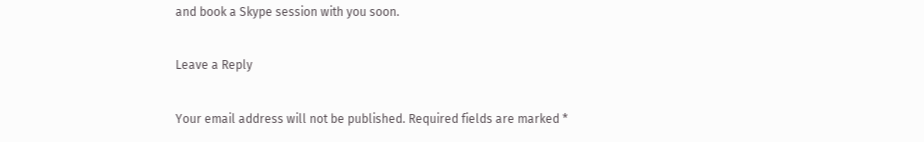and book a Skype session with you soon.

Leave a Reply

Your email address will not be published. Required fields are marked *